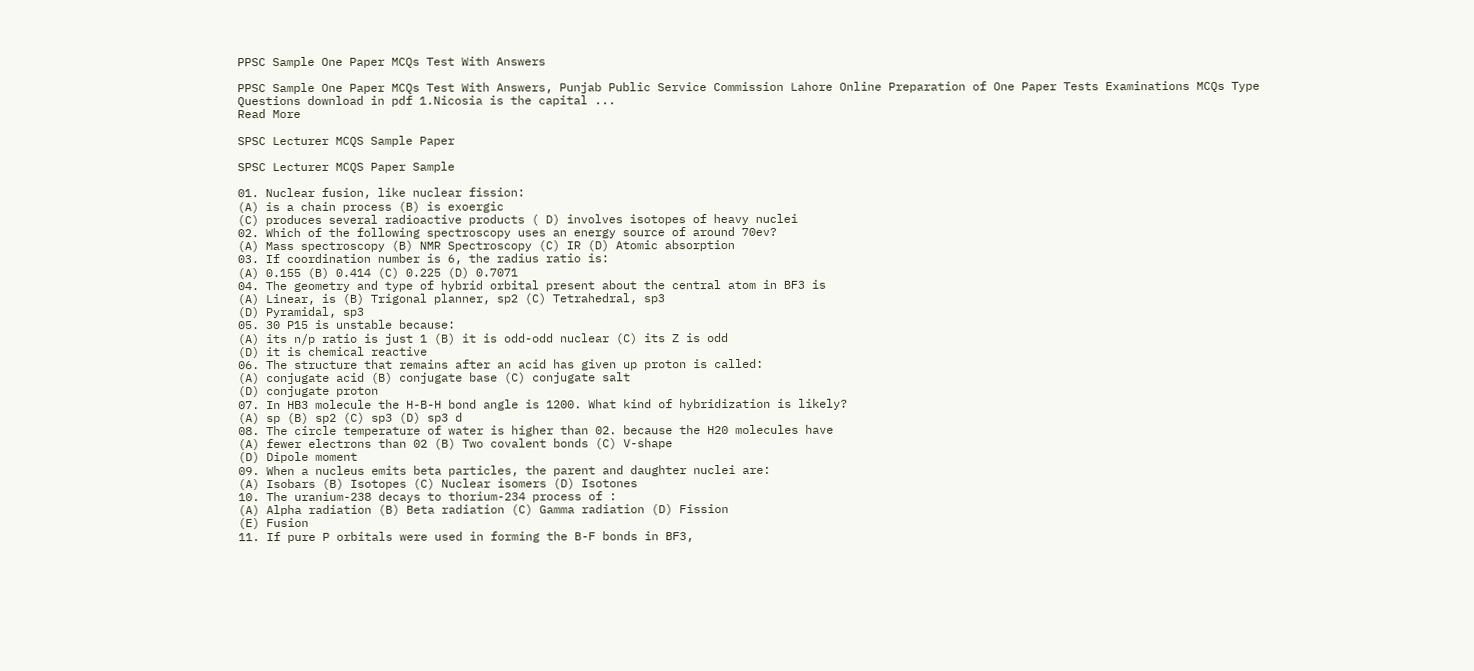PPSC Sample One Paper MCQs Test With Answers

PPSC Sample One Paper MCQs Test With Answers, Punjab Public Service Commission Lahore Online Preparation of One Paper Tests Examinations MCQs Type Questions download in pdf 1.Nicosia is the capital ...
Read More

SPSC Lecturer MCQS Sample Paper

SPSC Lecturer MCQS Paper Sample

01. Nuclear fusion, like nuclear fission:
(A) is a chain process (B) is exoergic
(C) produces several radioactive products ( D) involves isotopes of heavy nuclei
02. Which of the following spectroscopy uses an energy source of around 70ev?
(A) Mass spectroscopy (B) NMR Spectroscopy (C) IR (D) Atomic absorption
03. If coordination number is 6, the radius ratio is:
(A) 0.155 (B) 0.414 (C) 0.225 (D) 0.7071
04. The geometry and type of hybrid orbital present about the central atom in BF3 is
(A) Linear, is (B) Trigonal planner, sp2 (C) Tetrahedral, sp3
(D) Pyramidal, sp3
05. 30 P15 is unstable because:
(A) its n/p ratio is just 1 (B) it is odd-odd nuclear (C) its Z is odd
(D) it is chemical reactive
06. The structure that remains after an acid has given up proton is called:
(A) conjugate acid (B) conjugate base (C) conjugate salt
(D) conjugate proton
07. In HB3 molecule the H-B-H bond angle is 1200. What kind of hybridization is likely?
(A) sp (B) sp2 (C) sp3 (D) sp3 d
08. The circle temperature of water is higher than 02. because the H20 molecules have
(A) fewer electrons than 02 (B) Two covalent bonds (C) V-shape
(D) Dipole moment
09. When a nucleus emits beta particles, the parent and daughter nuclei are:
(A) Isobars (B) Isotopes (C) Nuclear isomers (D) Isotones
10. The uranium-238 decays to thorium-234 process of :
(A) Alpha radiation (B) Beta radiation (C) Gamma radiation (D) Fission
(E) Fusion
11. If pure P orbitals were used in forming the B-F bonds in BF3,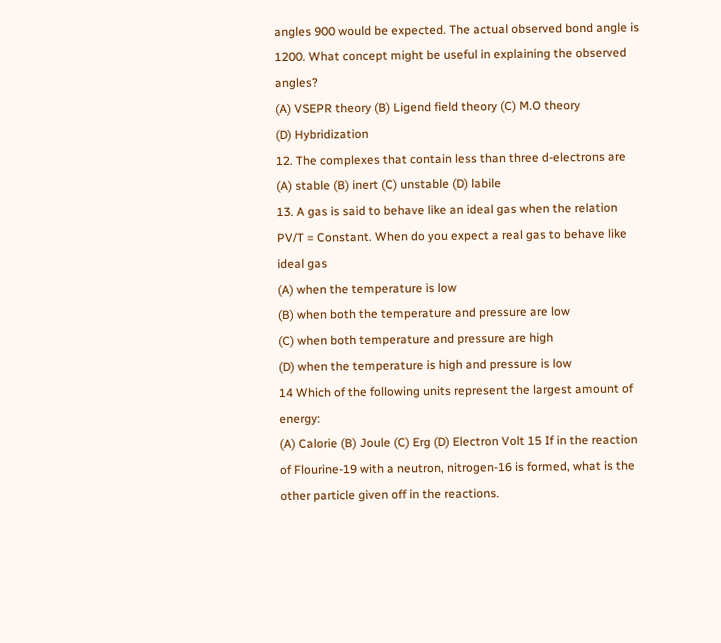angles 900 would be expected. The actual observed bond angle is 1200. What concept might be useful in explaining the observed angles?
(A) VSEPR theory (B) Ligend field theory (C) M.O theory
(D) Hybridization
12. The complexes that contain less than three d-electrons are
(A) stable (B) inert (C) unstable (D) labile
13. A gas is said to behave like an ideal gas when the relation PV/T = Constant. When do you expect a real gas to behave like ideal gas
(A) when the temperature is low
(B) when both the temperature and pressure are low
(C) when both temperature and pressure are high
(D) when the temperature is high and pressure is low
14 Which of the following units represent the largest amount of energy:
(A) Calorie (B) Joule (C) Erg (D) Electron Volt 15 If in the reaction of Flourine-19 with a neutron, nitrogen-16 is formed, what is the other particle given off in the reactions.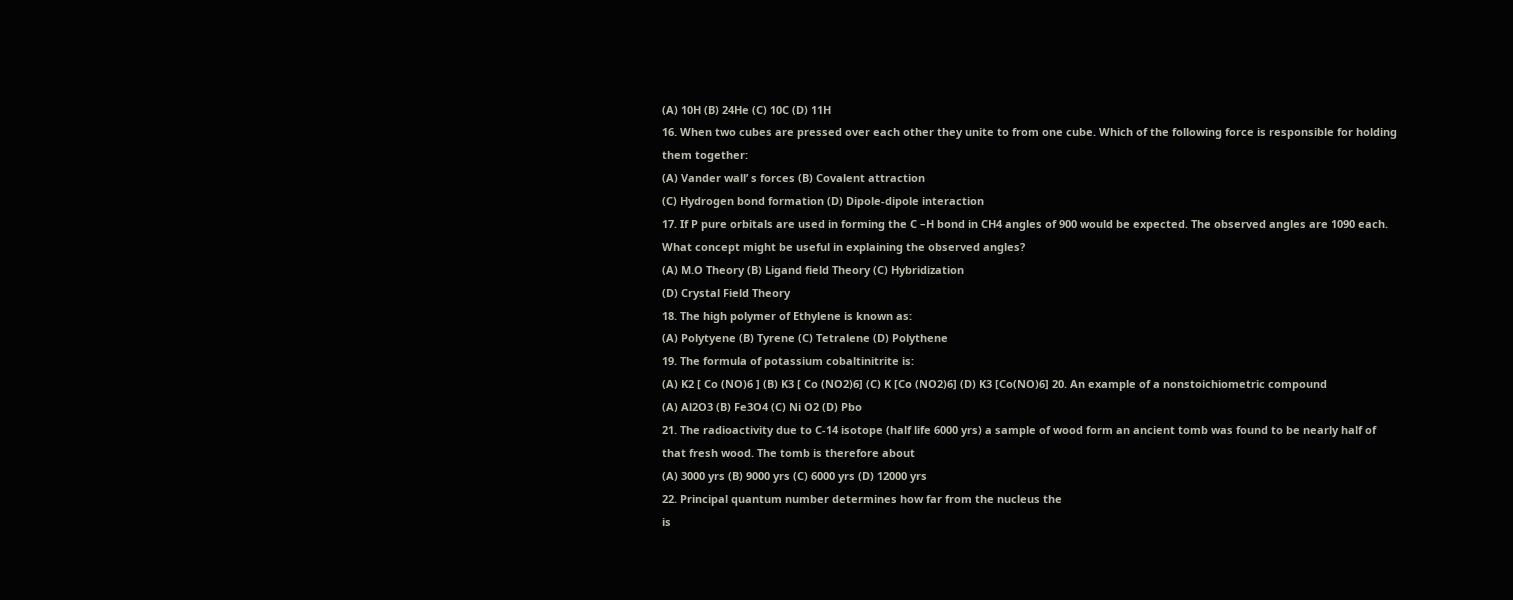(A) 10H (B) 24He (C) 10C (D) 11H
16. When two cubes are pressed over each other they unite to from one cube. Which of the following force is responsible for holding them together:
(A) Vander wall’ s forces (B) Covalent attraction
(C) Hydrogen bond formation (D) Dipole-dipole interaction
17. If P pure orbitals are used in forming the C –H bond in CH4 angles of 900 would be expected. The observed angles are 1090 each. What concept might be useful in explaining the observed angles?
(A) M.O Theory (B) Ligand field Theory (C) Hybridization
(D) Crystal Field Theory
18. The high polymer of Ethylene is known as:
(A) Polytyene (B) Tyrene (C) Tetralene (D) Polythene
19. The formula of potassium cobaltinitrite is:
(A) K2 [ Co (NO)6 ] (B) K3 [ Co (NO2)6] (C) K [Co (NO2)6] (D) K3 [Co(NO)6] 20. An example of a nonstoichiometric compound
(A) Al2O3 (B) Fe3O4 (C) Ni O2 (D) Pbo
21. The radioactivity due to C-14 isotope (half life 6000 yrs) a sample of wood form an ancient tomb was found to be nearly half of that fresh wood. The tomb is therefore about
(A) 3000 yrs (B) 9000 yrs (C) 6000 yrs (D) 12000 yrs
22. Principal quantum number determines how far from the nucleus the
is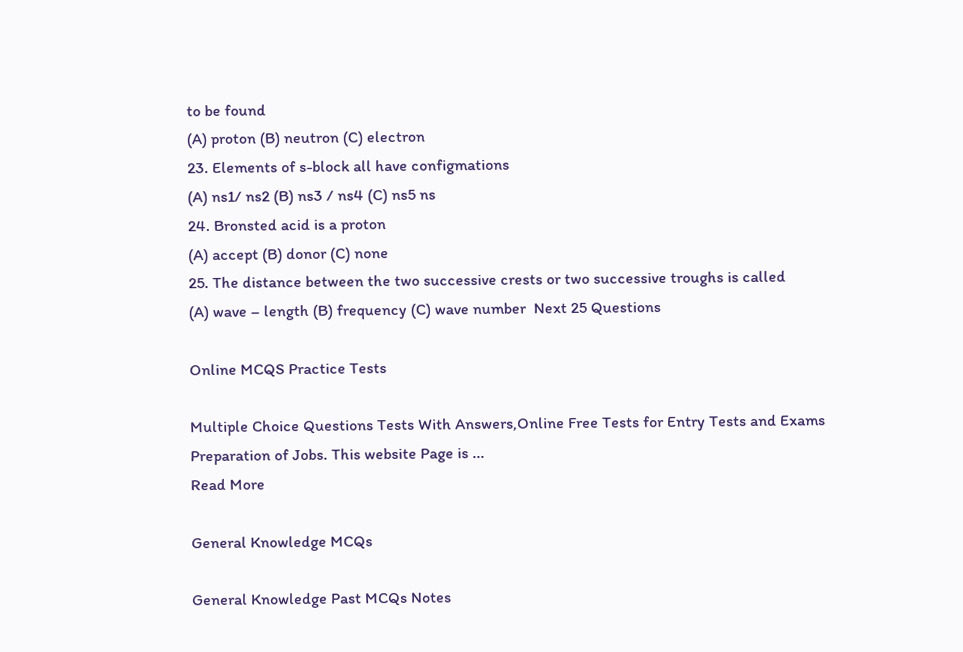to be found
(A) proton (B) neutron (C) electron
23. Elements of s-block all have configmations
(A) ns1/ ns2 (B) ns3 / ns4 (C) ns5 ns
24. Bronsted acid is a proton
(A) accept (B) donor (C) none
25. The distance between the two successive crests or two successive troughs is called
(A) wave – length (B) frequency (C) wave number  Next 25 Questions

Online MCQS Practice Tests

Multiple Choice Questions Tests With Answers,Online Free Tests for Entry Tests and Exams Preparation of Jobs. This website Page is ...
Read More

General Knowledge MCQs

General Knowledge Past MCQs Notes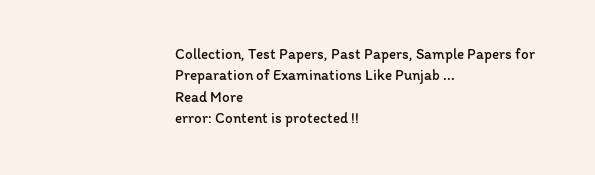Collection, Test Papers, Past Papers, Sample Papers for Preparation of Examinations Like Punjab ...
Read More
error: Content is protected !!